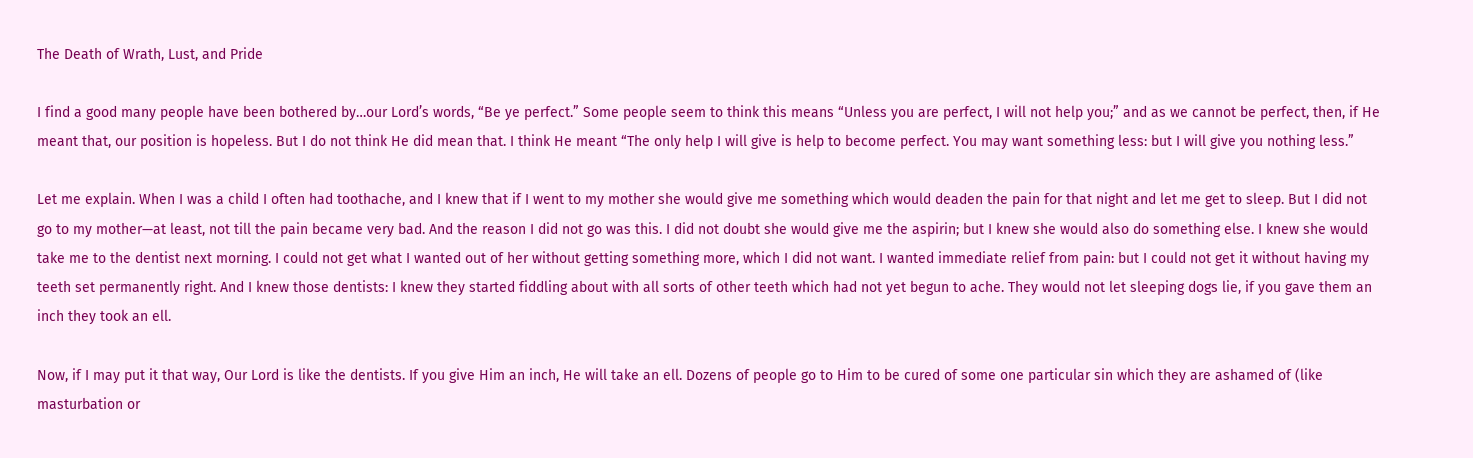The Death of Wrath, Lust, and Pride

I find a good many people have been bothered by…our Lord’s words, “Be ye perfect.” Some people seem to think this means “Unless you are perfect, I will not help you;” and as we cannot be perfect, then, if He meant that, our position is hopeless. But I do not think He did mean that. I think He meant “The only help I will give is help to become perfect. You may want something less: but I will give you nothing less.”

Let me explain. When I was a child I often had toothache, and I knew that if I went to my mother she would give me something which would deaden the pain for that night and let me get to sleep. But I did not go to my mother—at least, not till the pain became very bad. And the reason I did not go was this. I did not doubt she would give me the aspirin; but I knew she would also do something else. I knew she would take me to the dentist next morning. I could not get what I wanted out of her without getting something more, which I did not want. I wanted immediate relief from pain: but I could not get it without having my teeth set permanently right. And I knew those dentists: I knew they started fiddling about with all sorts of other teeth which had not yet begun to ache. They would not let sleeping dogs lie, if you gave them an inch they took an ell.

Now, if I may put it that way, Our Lord is like the dentists. If you give Him an inch, He will take an ell. Dozens of people go to Him to be cured of some one particular sin which they are ashamed of (like masturbation or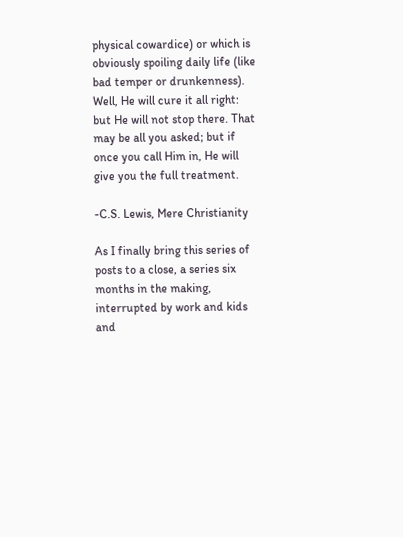physical cowardice) or which is obviously spoiling daily life (like bad temper or drunkenness). Well, He will cure it all right: but He will not stop there. That may be all you asked; but if once you call Him in, He will give you the full treatment.

-C.S. Lewis, Mere Christianity

As I finally bring this series of posts to a close, a series six months in the making, interrupted by work and kids and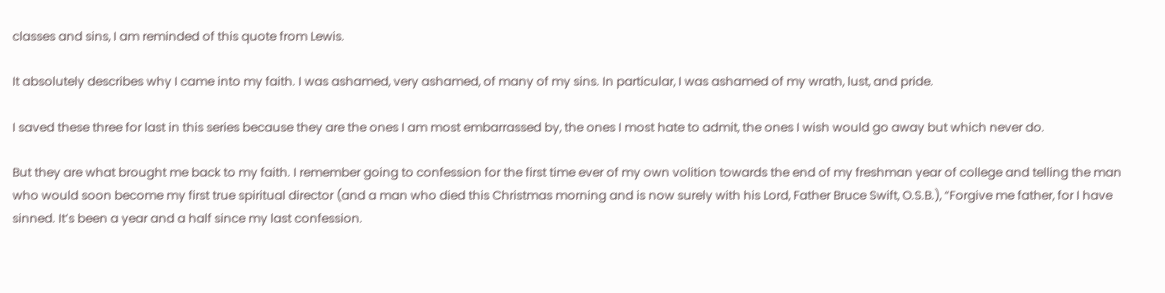classes and sins, I am reminded of this quote from Lewis.

It absolutely describes why I came into my faith. I was ashamed, very ashamed, of many of my sins. In particular, I was ashamed of my wrath, lust, and pride.

I saved these three for last in this series because they are the ones I am most embarrassed by, the ones I most hate to admit, the ones I wish would go away but which never do.

But they are what brought me back to my faith. I remember going to confession for the first time ever of my own volition towards the end of my freshman year of college and telling the man who would soon become my first true spiritual director (and a man who died this Christmas morning and is now surely with his Lord, Father Bruce Swift, O.S.B.), “Forgive me father, for I have sinned. It’s been a year and a half since my last confession.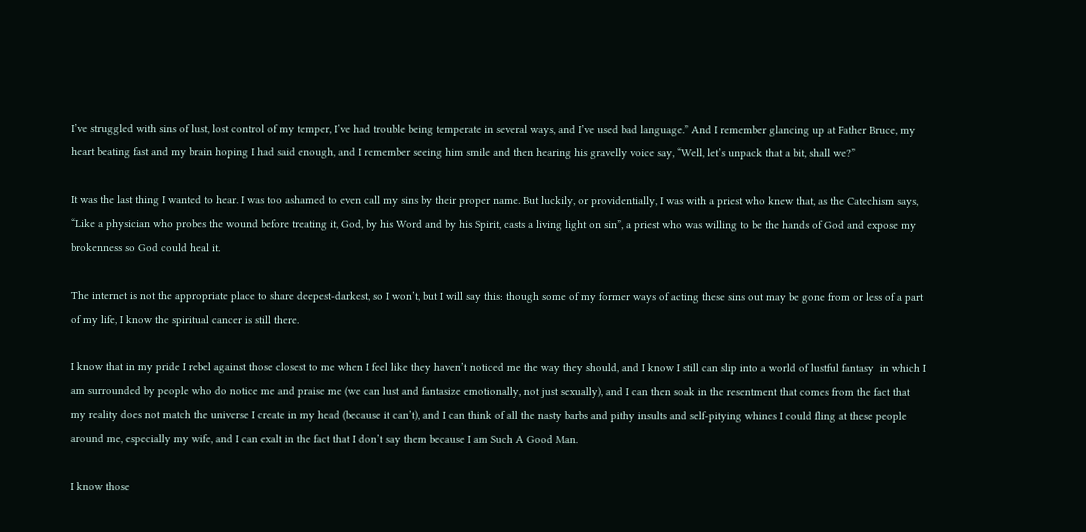I’ve struggled with sins of lust, lost control of my temper, I’ve had trouble being temperate in several ways, and I’ve used bad language.” And I remember glancing up at Father Bruce, my heart beating fast and my brain hoping I had said enough, and I remember seeing him smile and then hearing his gravelly voice say, “Well, let’s unpack that a bit, shall we?”

It was the last thing I wanted to hear. I was too ashamed to even call my sins by their proper name. But luckily, or providentially, I was with a priest who knew that, as the Catechism says, “Like a physician who probes the wound before treating it, God, by his Word and by his Spirit, casts a living light on sin”, a priest who was willing to be the hands of God and expose my brokenness so God could heal it.

The internet is not the appropriate place to share deepest-darkest, so I won’t, but I will say this: though some of my former ways of acting these sins out may be gone from or less of a part of my life, I know the spiritual cancer is still there.

I know that in my pride I rebel against those closest to me when I feel like they haven’t noticed me the way they should, and I know I still can slip into a world of lustful fantasy  in which I am surrounded by people who do notice me and praise me (we can lust and fantasize emotionally, not just sexually), and I can then soak in the resentment that comes from the fact that my reality does not match the universe I create in my head (because it can’t), and I can think of all the nasty barbs and pithy insults and self-pitying whines I could fling at these people around me, especially my wife, and I can exalt in the fact that I don’t say them because I am Such A Good Man.

I know those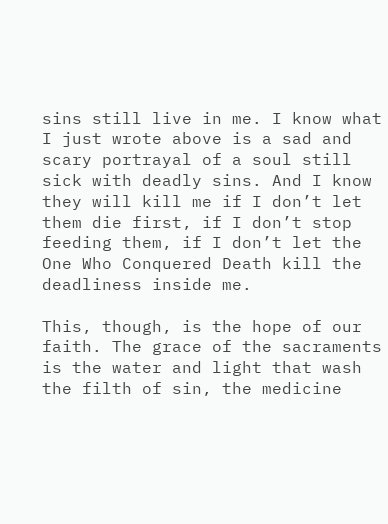sins still live in me. I know what I just wrote above is a sad and scary portrayal of a soul still sick with deadly sins. And I know they will kill me if I don’t let them die first, if I don’t stop feeding them, if I don’t let the One Who Conquered Death kill the deadliness inside me.

This, though, is the hope of our faith. The grace of the sacraments is the water and light that wash the filth of sin, the medicine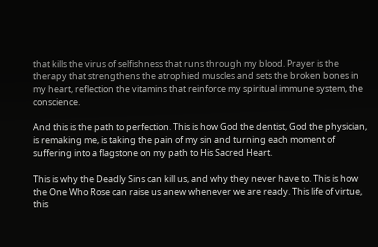that kills the virus of selfishness that runs through my blood. Prayer is the therapy that strengthens the atrophied muscles and sets the broken bones in my heart, reflection the vitamins that reinforce my spiritual immune system, the conscience.

And this is the path to perfection. This is how God the dentist, God the physician, is remaking me, is taking the pain of my sin and turning each moment of suffering into a flagstone on my path to His Sacred Heart.

This is why the Deadly Sins can kill us, and why they never have to. This is how the One Who Rose can raise us anew whenever we are ready. This life of virtue, this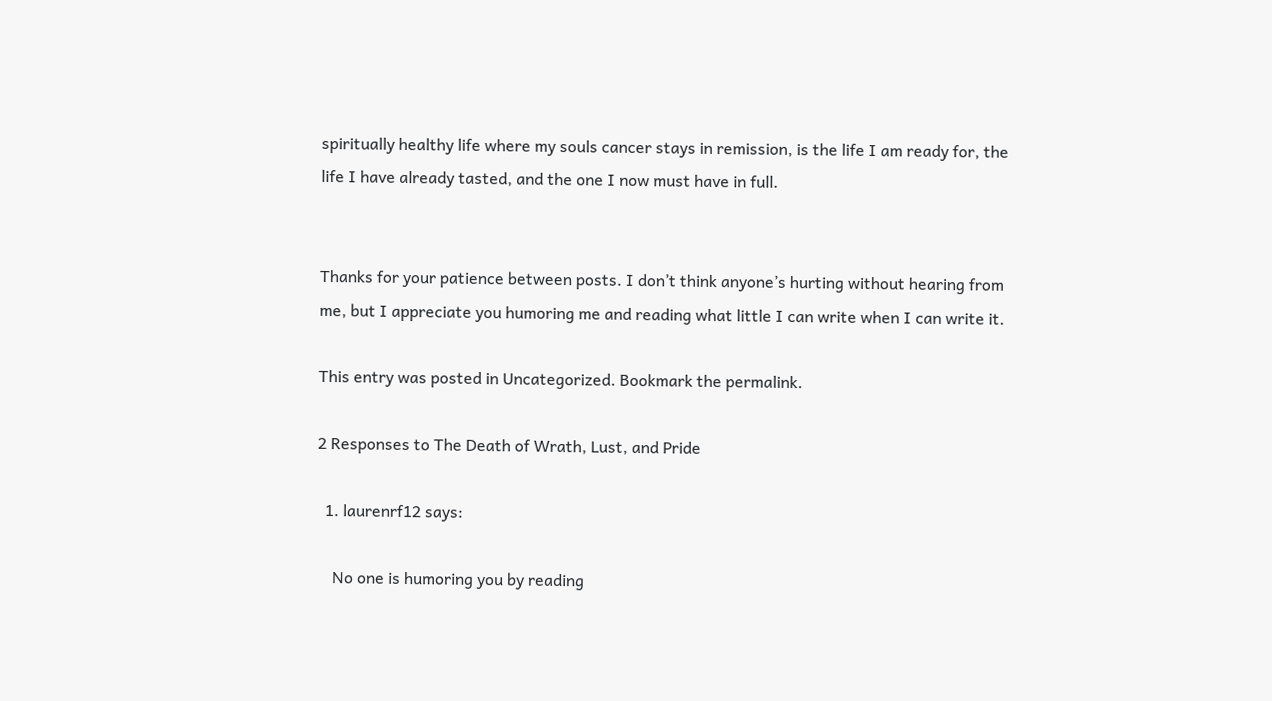spiritually healthy life where my souls cancer stays in remission, is the life I am ready for, the life I have already tasted, and the one I now must have in full.


Thanks for your patience between posts. I don’t think anyone’s hurting without hearing from me, but I appreciate you humoring me and reading what little I can write when I can write it.

This entry was posted in Uncategorized. Bookmark the permalink.

2 Responses to The Death of Wrath, Lust, and Pride

  1. laurenrf12 says:

    No one is humoring you by reading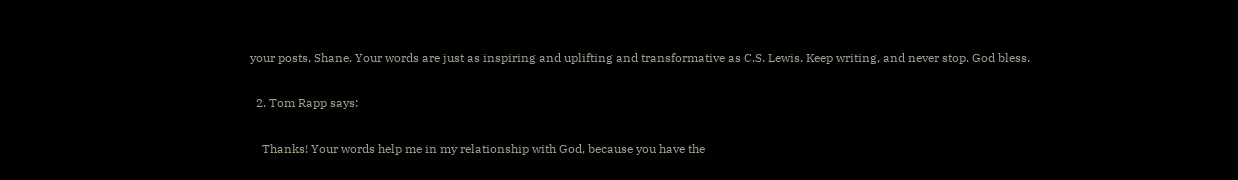your posts, Shane. Your words are just as inspiring and uplifting and transformative as C.S. Lewis. Keep writing, and never stop. God bless.

  2. Tom Rapp says:

    Thanks! Your words help me in my relationship with God, because you have the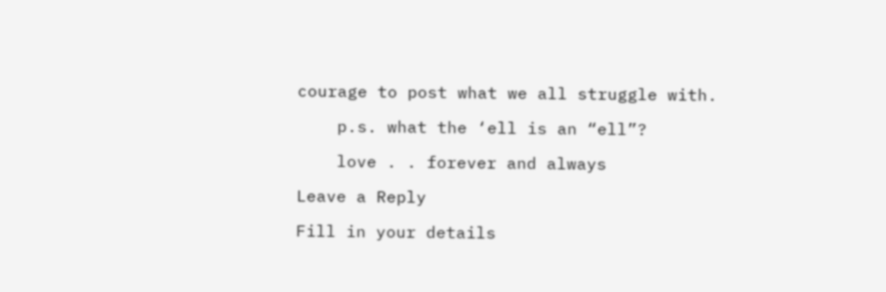courage to post what we all struggle with.

    p.s. what the ‘ell is an “ell”?

    love . . forever and always

Leave a Reply

Fill in your details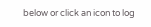below or click an icon to log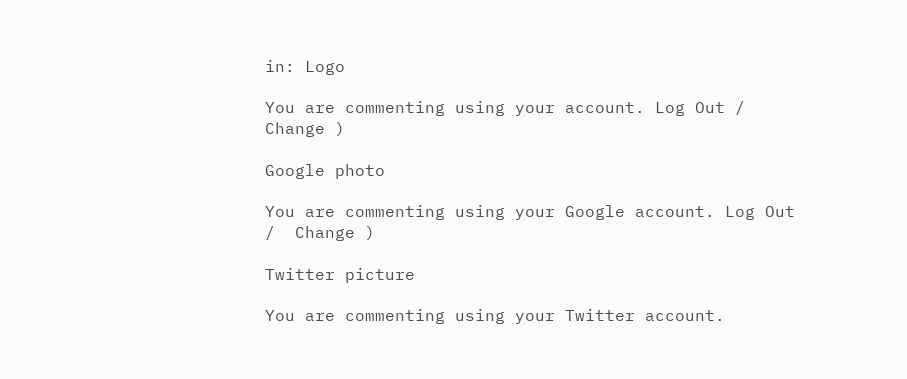in: Logo

You are commenting using your account. Log Out /  Change )

Google photo

You are commenting using your Google account. Log Out /  Change )

Twitter picture

You are commenting using your Twitter account.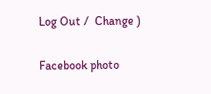Log Out /  Change )

Facebook photo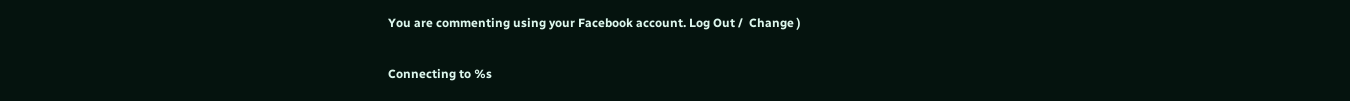You are commenting using your Facebook account. Log Out /  Change )

Connecting to %s